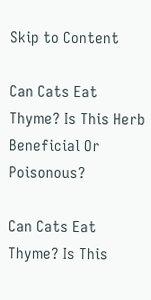Skip to Content

Can Cats Eat Thyme? Is This Herb Beneficial Or Poisonous?

Can Cats Eat Thyme? Is This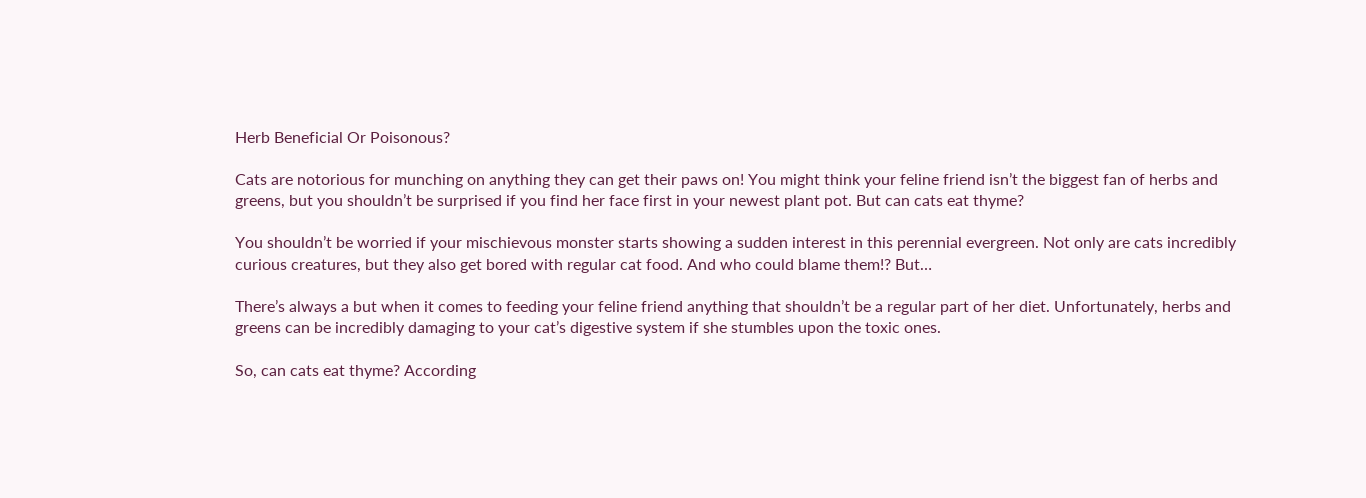Herb Beneficial Or Poisonous?

Cats are notorious for munching on anything they can get their paws on! You might think your feline friend isn’t the biggest fan of herbs and greens, but you shouldn’t be surprised if you find her face first in your newest plant pot. But can cats eat thyme?

You shouldn’t be worried if your mischievous monster starts showing a sudden interest in this perennial evergreen. Not only are cats incredibly curious creatures, but they also get bored with regular cat food. And who could blame them!? But…

There’s always a but when it comes to feeding your feline friend anything that shouldn’t be a regular part of her diet. Unfortunately, herbs and greens can be incredibly damaging to your cat’s digestive system if she stumbles upon the toxic ones.

So, can cats eat thyme? According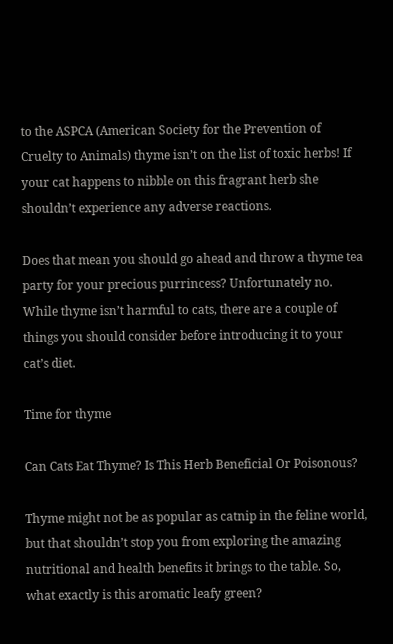to the ASPCA (American Society for the Prevention of Cruelty to Animals) thyme isn’t on the list of toxic herbs! If your cat happens to nibble on this fragrant herb she shouldn’t experience any adverse reactions.

Does that mean you should go ahead and throw a thyme tea party for your precious purrincess? Unfortunately no. While thyme isn’t harmful to cats, there are a couple of things you should consider before introducing it to your cat’s diet.

Time for thyme

Can Cats Eat Thyme? Is This Herb Beneficial Or Poisonous?

Thyme might not be as popular as catnip in the feline world, but that shouldn’t stop you from exploring the amazing nutritional and health benefits it brings to the table. So, what exactly is this aromatic leafy green?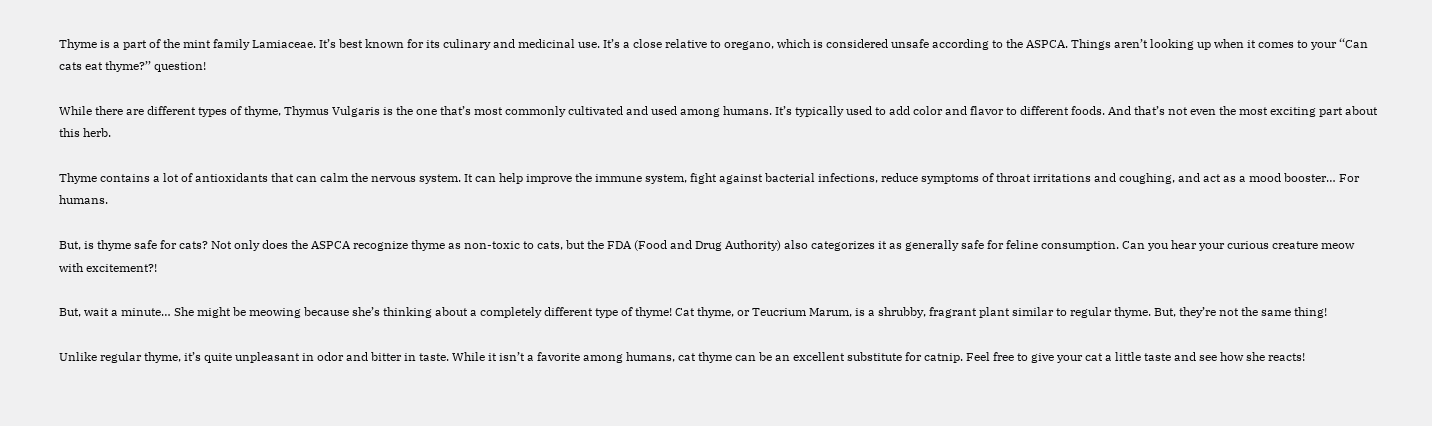Thyme is a part of the mint family Lamiaceae. It’s best known for its culinary and medicinal use. It’s a close relative to oregano, which is considered unsafe according to the ASPCA. Things aren’t looking up when it comes to your ‘‘Can cats eat thyme?’’ question!

While there are different types of thyme, Thymus Vulgaris is the one that’s most commonly cultivated and used among humans. It’s typically used to add color and flavor to different foods. And that’s not even the most exciting part about this herb.

Thyme contains a lot of antioxidants that can calm the nervous system. It can help improve the immune system, fight against bacterial infections, reduce symptoms of throat irritations and coughing, and act as a mood booster… For humans.

But, is thyme safe for cats? Not only does the ASPCA recognize thyme as non-toxic to cats, but the FDA (Food and Drug Authority) also categorizes it as generally safe for feline consumption. Can you hear your curious creature meow with excitement?!

But, wait a minute… She might be meowing because she’s thinking about a completely different type of thyme! Cat thyme, or Teucrium Marum, is a shrubby, fragrant plant similar to regular thyme. But, they’re not the same thing!

Unlike regular thyme, it’s quite unpleasant in odor and bitter in taste. While it isn’t a favorite among humans, cat thyme can be an excellent substitute for catnip. Feel free to give your cat a little taste and see how she reacts!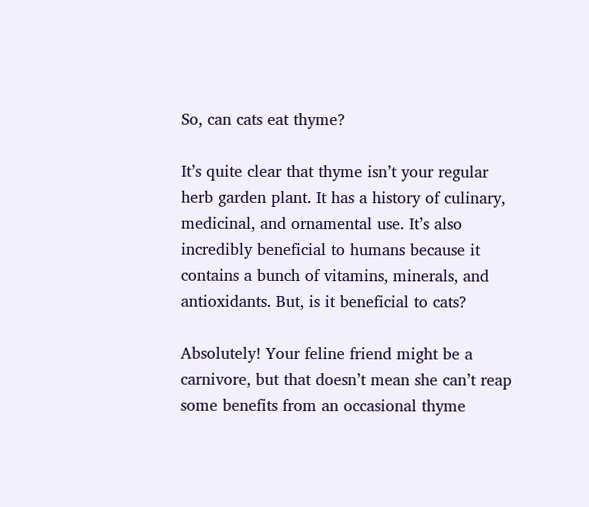So, can cats eat thyme?

It’s quite clear that thyme isn’t your regular herb garden plant. It has a history of culinary, medicinal, and ornamental use. It’s also incredibly beneficial to humans because it contains a bunch of vitamins, minerals, and antioxidants. But, is it beneficial to cats?

Absolutely! Your feline friend might be a carnivore, but that doesn’t mean she can’t reap some benefits from an occasional thyme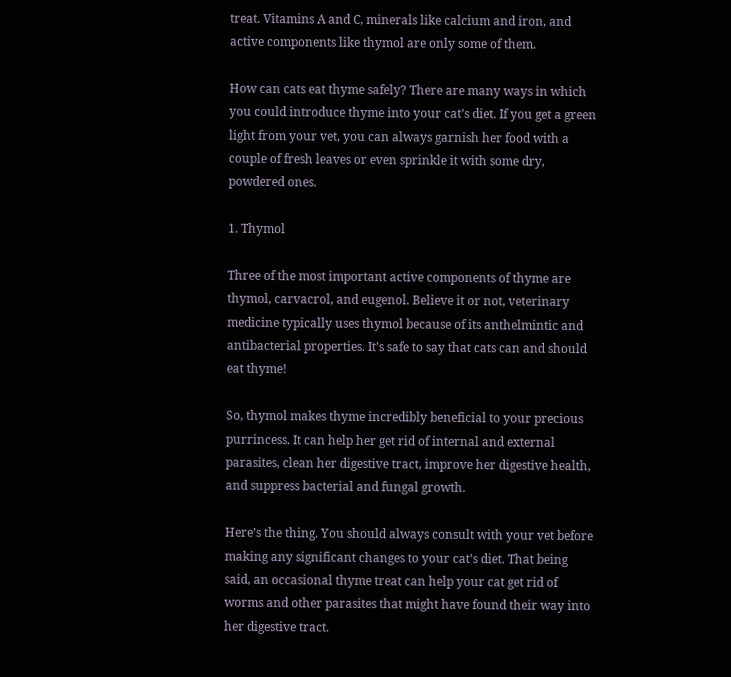treat. Vitamins A and C, minerals like calcium and iron, and active components like thymol are only some of them.

How can cats eat thyme safely? There are many ways in which you could introduce thyme into your cat’s diet. If you get a green light from your vet, you can always garnish her food with a couple of fresh leaves or even sprinkle it with some dry, powdered ones.

1. Thymol

Three of the most important active components of thyme are thymol, carvacrol, and eugenol. Believe it or not, veterinary medicine typically uses thymol because of its anthelmintic and antibacterial properties. It’s safe to say that cats can and should eat thyme!

So, thymol makes thyme incredibly beneficial to your precious purrincess. It can help her get rid of internal and external parasites, clean her digestive tract, improve her digestive health, and suppress bacterial and fungal growth.

Here’s the thing. You should always consult with your vet before making any significant changes to your cat’s diet. That being said, an occasional thyme treat can help your cat get rid of worms and other parasites that might have found their way into her digestive tract.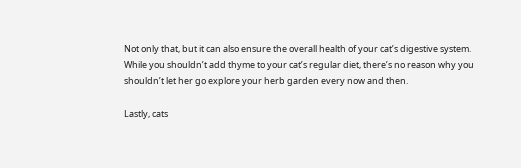Not only that, but it can also ensure the overall health of your cat’s digestive system. While you shouldn’t add thyme to your cat’s regular diet, there’s no reason why you shouldn’t let her go explore your herb garden every now and then.

Lastly, cats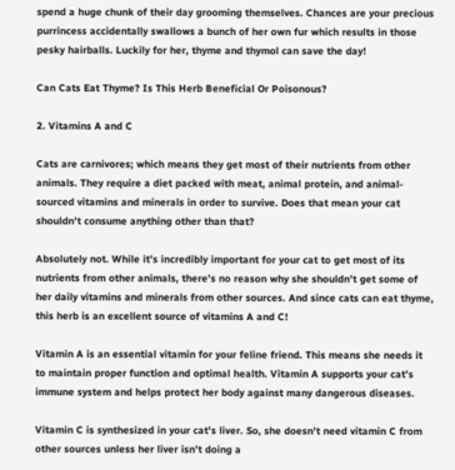spend a huge chunk of their day grooming themselves. Chances are your precious purrincess accidentally swallows a bunch of her own fur which results in those pesky hairballs. Luckily for her, thyme and thymol can save the day!

Can Cats Eat Thyme? Is This Herb Beneficial Or Poisonous?

2. Vitamins A and C

Cats are carnivores; which means they get most of their nutrients from other animals. They require a diet packed with meat, animal protein, and animal-sourced vitamins and minerals in order to survive. Does that mean your cat shouldn’t consume anything other than that?

Absolutely not. While it’s incredibly important for your cat to get most of its nutrients from other animals, there’s no reason why she shouldn’t get some of her daily vitamins and minerals from other sources. And since cats can eat thyme, this herb is an excellent source of vitamins A and C!

Vitamin A is an essential vitamin for your feline friend. This means she needs it to maintain proper function and optimal health. Vitamin A supports your cat’s immune system and helps protect her body against many dangerous diseases.

Vitamin C is synthesized in your cat’s liver. So, she doesn’t need vitamin C from other sources unless her liver isn’t doing a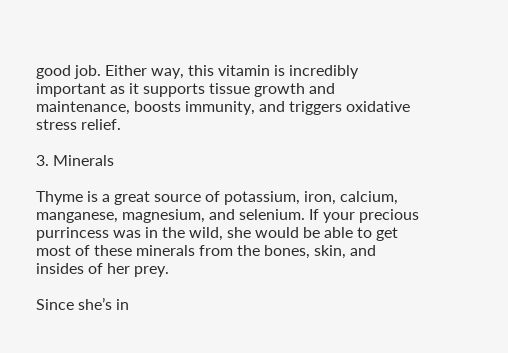good job. Either way, this vitamin is incredibly important as it supports tissue growth and maintenance, boosts immunity, and triggers oxidative stress relief.

3. Minerals

Thyme is a great source of potassium, iron, calcium, manganese, magnesium, and selenium. If your precious purrincess was in the wild, she would be able to get most of these minerals from the bones, skin, and insides of her prey.

Since she’s in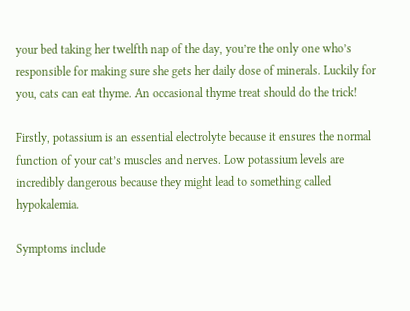your bed taking her twelfth nap of the day, you’re the only one who’s responsible for making sure she gets her daily dose of minerals. Luckily for you, cats can eat thyme. An occasional thyme treat should do the trick!

Firstly, potassium is an essential electrolyte because it ensures the normal function of your cat’s muscles and nerves. Low potassium levels are incredibly dangerous because they might lead to something called hypokalemia.

Symptoms include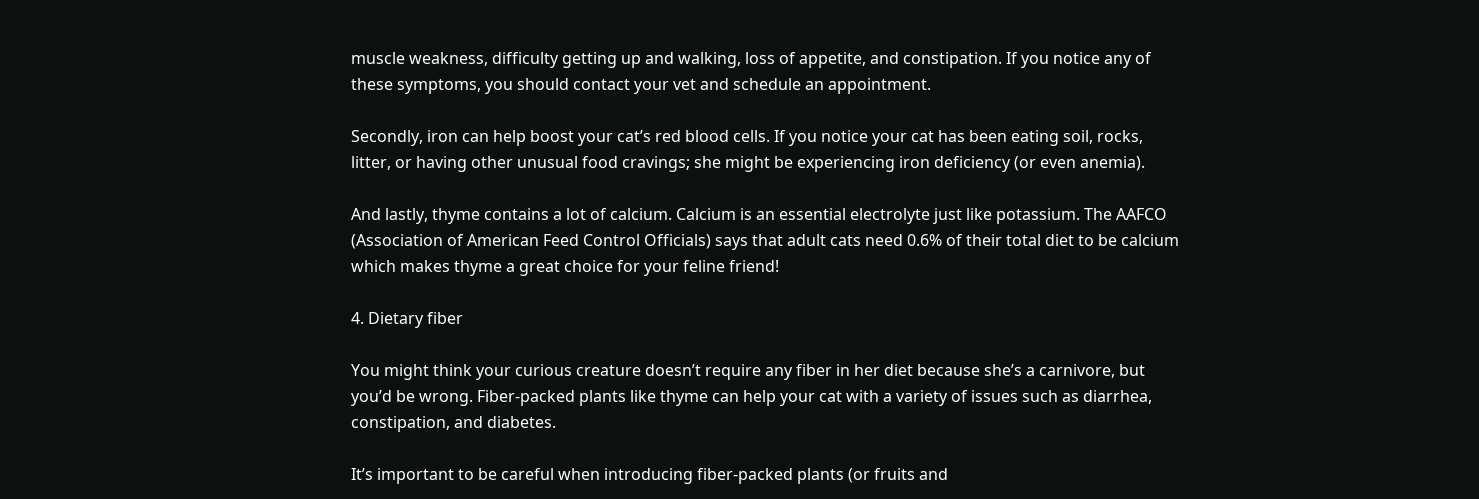muscle weakness, difficulty getting up and walking, loss of appetite, and constipation. If you notice any of these symptoms, you should contact your vet and schedule an appointment.

Secondly, iron can help boost your cat’s red blood cells. If you notice your cat has been eating soil, rocks, litter, or having other unusual food cravings; she might be experiencing iron deficiency (or even anemia).

And lastly, thyme contains a lot of calcium. Calcium is an essential electrolyte just like potassium. The AAFCO (Association of American Feed Control Officials) says that adult cats need 0.6% of their total diet to be calcium which makes thyme a great choice for your feline friend!

4. Dietary fiber

You might think your curious creature doesn’t require any fiber in her diet because she’s a carnivore, but you’d be wrong. Fiber-packed plants like thyme can help your cat with a variety of issues such as diarrhea, constipation, and diabetes.

It’s important to be careful when introducing fiber-packed plants (or fruits and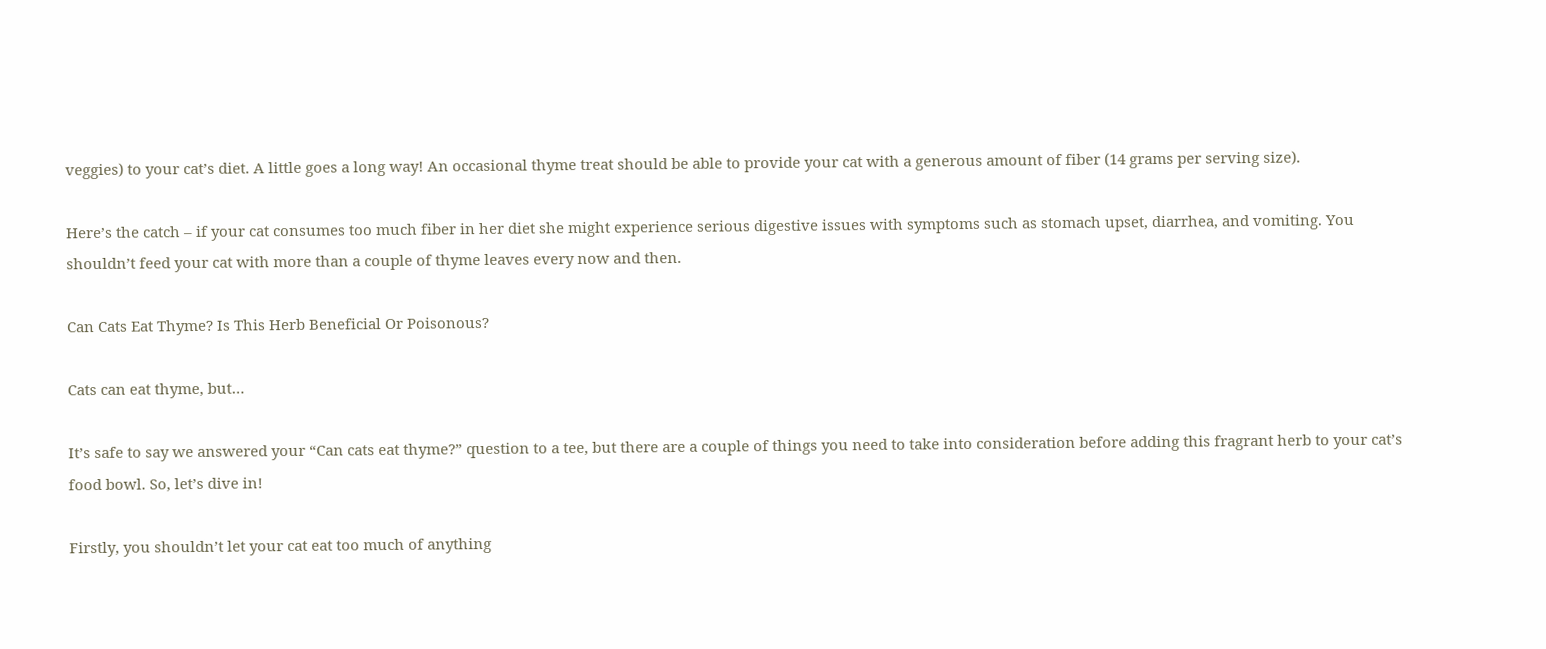veggies) to your cat’s diet. A little goes a long way! An occasional thyme treat should be able to provide your cat with a generous amount of fiber (14 grams per serving size).

Here’s the catch – if your cat consumes too much fiber in her diet she might experience serious digestive issues with symptoms such as stomach upset, diarrhea, and vomiting. You shouldn’t feed your cat with more than a couple of thyme leaves every now and then.

Can Cats Eat Thyme? Is This Herb Beneficial Or Poisonous?

Cats can eat thyme, but…

It’s safe to say we answered your “Can cats eat thyme?” question to a tee, but there are a couple of things you need to take into consideration before adding this fragrant herb to your cat’s food bowl. So, let’s dive in!

Firstly, you shouldn’t let your cat eat too much of anything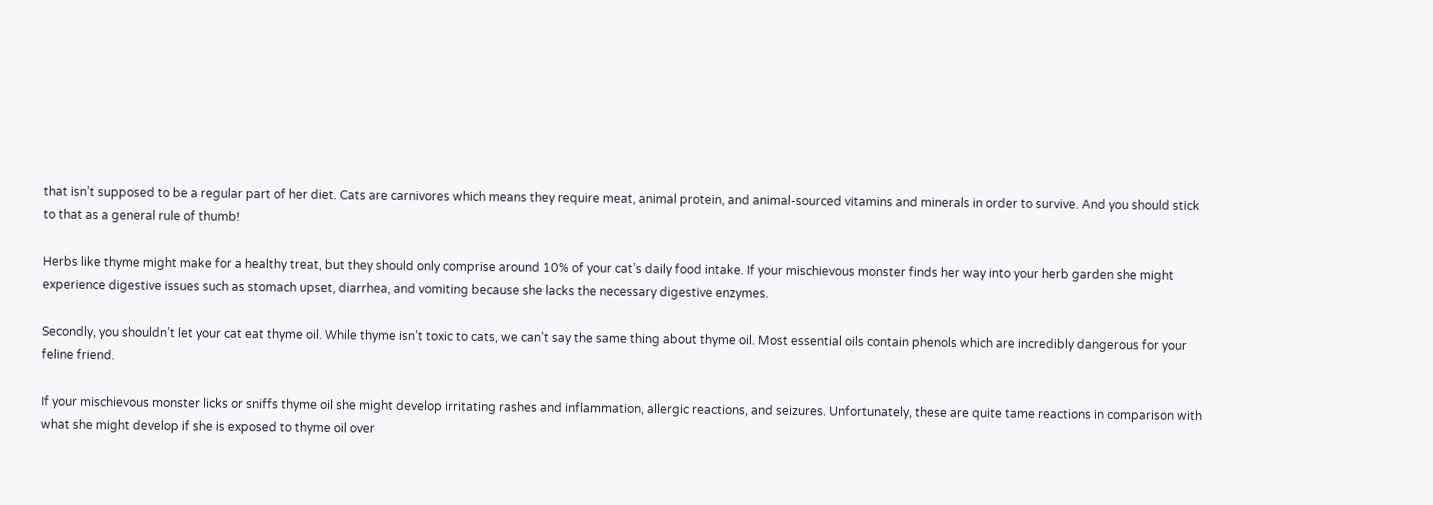that isn’t supposed to be a regular part of her diet. Cats are carnivores which means they require meat, animal protein, and animal-sourced vitamins and minerals in order to survive. And you should stick to that as a general rule of thumb!

Herbs like thyme might make for a healthy treat, but they should only comprise around 10% of your cat’s daily food intake. If your mischievous monster finds her way into your herb garden she might experience digestive issues such as stomach upset, diarrhea, and vomiting because she lacks the necessary digestive enzymes.

Secondly, you shouldn’t let your cat eat thyme oil. While thyme isn’t toxic to cats, we can’t say the same thing about thyme oil. Most essential oils contain phenols which are incredibly dangerous for your feline friend.

If your mischievous monster licks or sniffs thyme oil she might develop irritating rashes and inflammation, allergic reactions, and seizures. Unfortunately, these are quite tame reactions in comparison with what she might develop if she is exposed to thyme oil over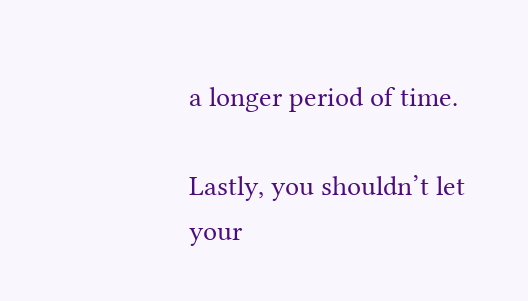a longer period of time.

Lastly, you shouldn’t let your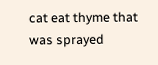cat eat thyme that was sprayed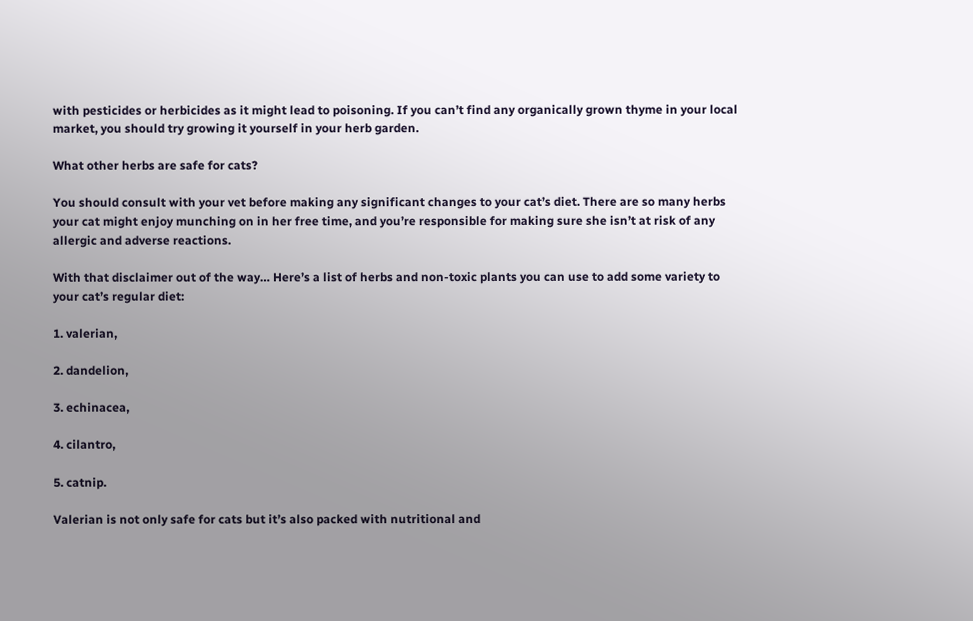with pesticides or herbicides as it might lead to poisoning. If you can’t find any organically grown thyme in your local market, you should try growing it yourself in your herb garden.

What other herbs are safe for cats?

You should consult with your vet before making any significant changes to your cat’s diet. There are so many herbs your cat might enjoy munching on in her free time, and you’re responsible for making sure she isn’t at risk of any allergic and adverse reactions.

With that disclaimer out of the way… Here’s a list of herbs and non-toxic plants you can use to add some variety to your cat’s regular diet:

1. valerian,

2. dandelion,

3. echinacea,

4. cilantro,

5. catnip.

Valerian is not only safe for cats but it’s also packed with nutritional and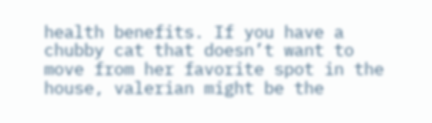health benefits. If you have a chubby cat that doesn’t want to move from her favorite spot in the house, valerian might be the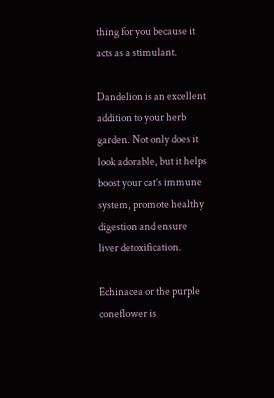thing for you because it acts as a stimulant.

Dandelion is an excellent addition to your herb garden. Not only does it look adorable, but it helps boost your cat’s immune system, promote healthy digestion and ensure liver detoxification.

Echinacea or the purple coneflower is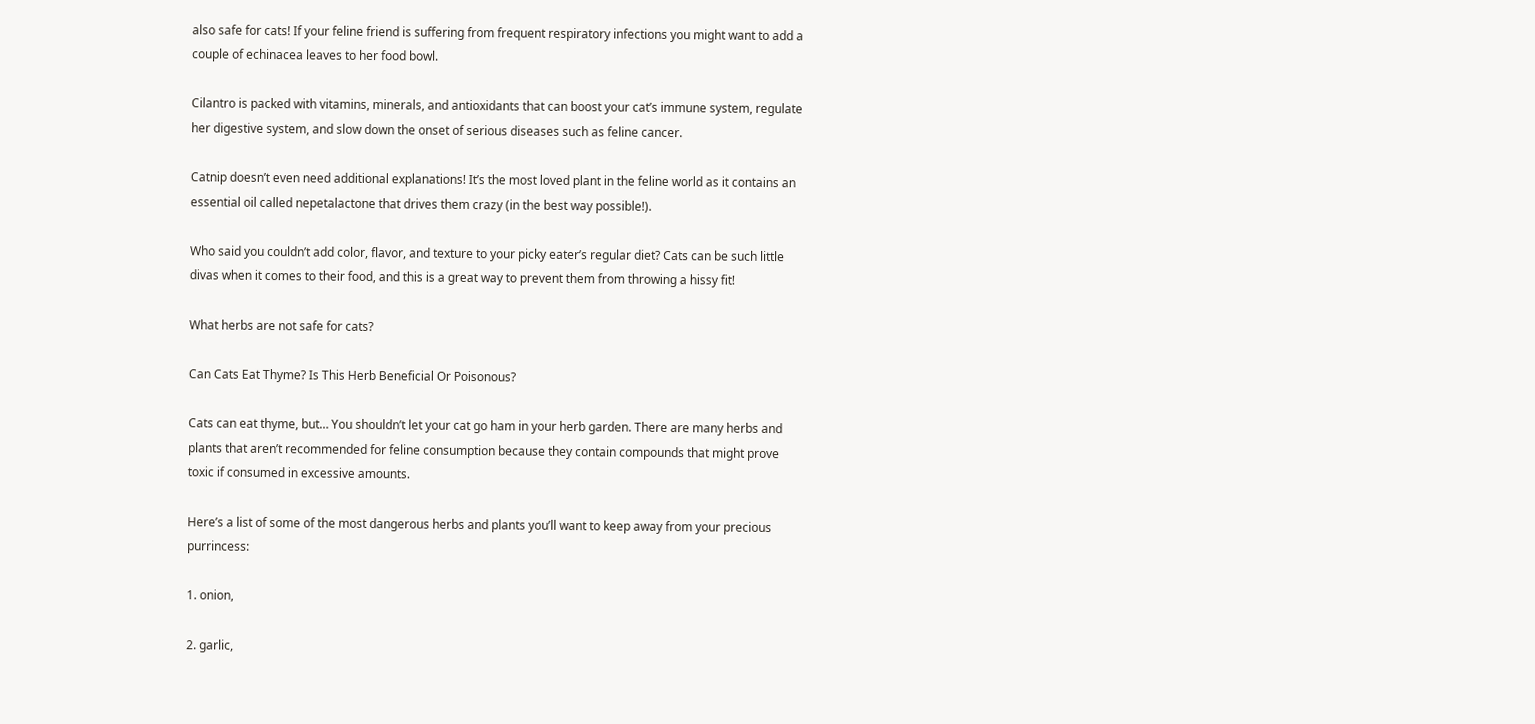also safe for cats! If your feline friend is suffering from frequent respiratory infections you might want to add a couple of echinacea leaves to her food bowl.

Cilantro is packed with vitamins, minerals, and antioxidants that can boost your cat’s immune system, regulate her digestive system, and slow down the onset of serious diseases such as feline cancer.

Catnip doesn’t even need additional explanations! It’s the most loved plant in the feline world as it contains an essential oil called nepetalactone that drives them crazy (in the best way possible!).

Who said you couldn’t add color, flavor, and texture to your picky eater’s regular diet? Cats can be such little divas when it comes to their food, and this is a great way to prevent them from throwing a hissy fit!

What herbs are not safe for cats?

Can Cats Eat Thyme? Is This Herb Beneficial Or Poisonous?

Cats can eat thyme, but… You shouldn’t let your cat go ham in your herb garden. There are many herbs and plants that aren’t recommended for feline consumption because they contain compounds that might prove toxic if consumed in excessive amounts.

Here’s a list of some of the most dangerous herbs and plants you’ll want to keep away from your precious purrincess:

1. onion,

2. garlic,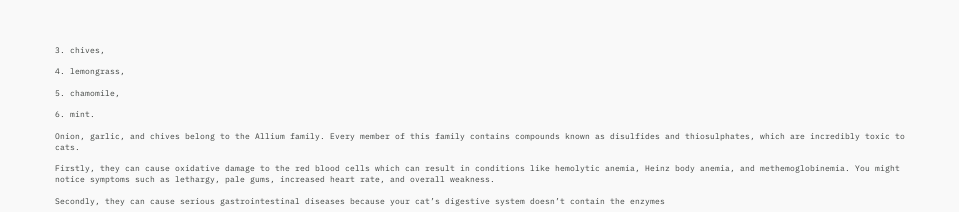3. chives,

4. lemongrass,

5. chamomile,

6. mint.

Onion, garlic, and chives belong to the Allium family. Every member of this family contains compounds known as disulfides and thiosulphates, which are incredibly toxic to cats.

Firstly, they can cause oxidative damage to the red blood cells which can result in conditions like hemolytic anemia, Heinz body anemia, and methemoglobinemia. You might notice symptoms such as lethargy, pale gums, increased heart rate, and overall weakness.

Secondly, they can cause serious gastrointestinal diseases because your cat’s digestive system doesn’t contain the enzymes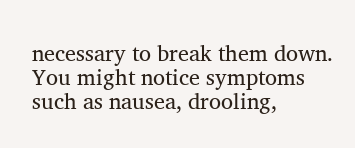necessary to break them down. You might notice symptoms such as nausea, drooling,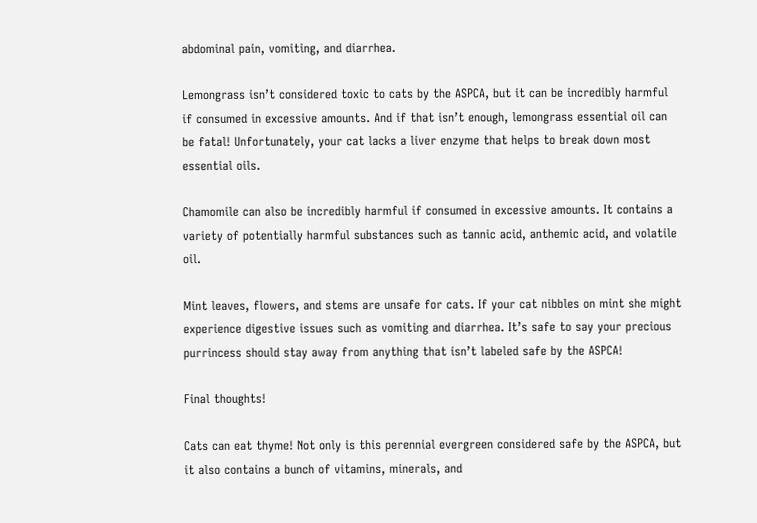abdominal pain, vomiting, and diarrhea.

Lemongrass isn’t considered toxic to cats by the ASPCA, but it can be incredibly harmful if consumed in excessive amounts. And if that isn’t enough, lemongrass essential oil can be fatal! Unfortunately, your cat lacks a liver enzyme that helps to break down most essential oils.

Chamomile can also be incredibly harmful if consumed in excessive amounts. It contains a variety of potentially harmful substances such as tannic acid, anthemic acid, and volatile oil.

Mint leaves, flowers, and stems are unsafe for cats. If your cat nibbles on mint she might experience digestive issues such as vomiting and diarrhea. It’s safe to say your precious purrincess should stay away from anything that isn’t labeled safe by the ASPCA!

Final thoughts!

Cats can eat thyme! Not only is this perennial evergreen considered safe by the ASPCA, but it also contains a bunch of vitamins, minerals, and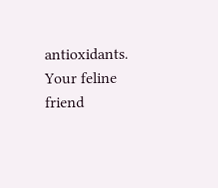antioxidants. Your feline friend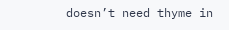doesn’t need thyme in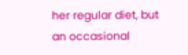her regular diet, but an occasional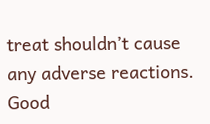treat shouldn’t cause any adverse reactions. Good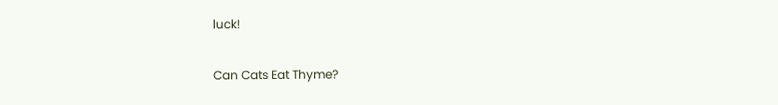luck!

Can Cats Eat Thyme?